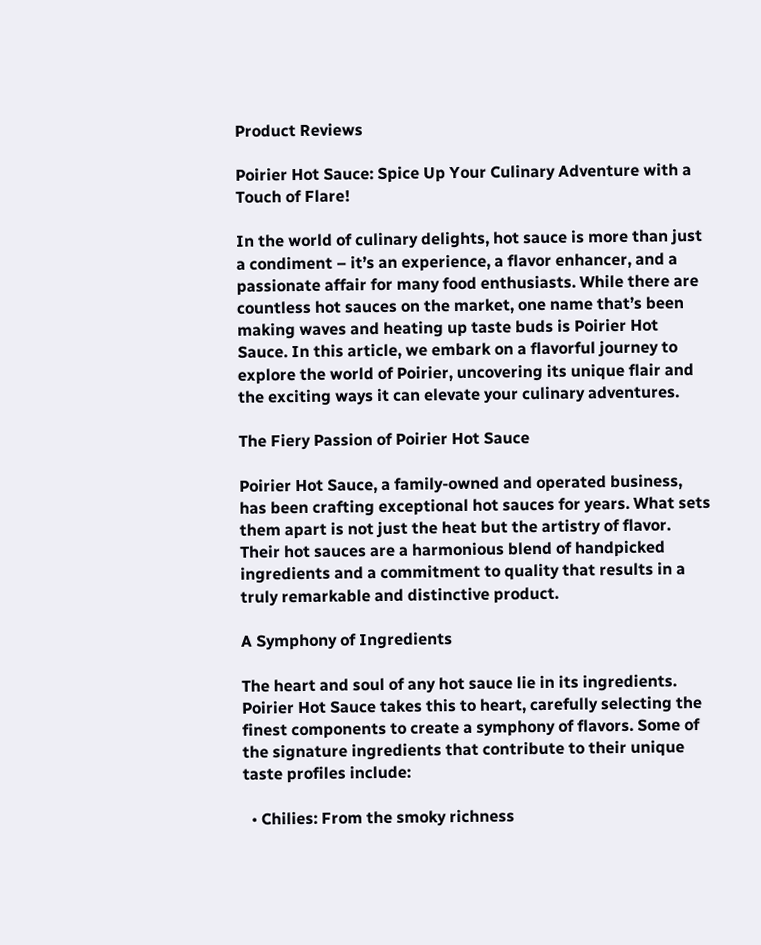Product Reviews

Poirier Hot Sauce: Spice Up Your Culinary Adventure with a Touch of Flare!

In the world of culinary delights, hot sauce is more than just a condiment – it’s an experience, a flavor enhancer, and a passionate affair for many food enthusiasts. While there are countless hot sauces on the market, one name that’s been making waves and heating up taste buds is Poirier Hot Sauce. In this article, we embark on a flavorful journey to explore the world of Poirier, uncovering its unique flair and the exciting ways it can elevate your culinary adventures.

The Fiery Passion of Poirier Hot Sauce

Poirier Hot Sauce, a family-owned and operated business, has been crafting exceptional hot sauces for years. What sets them apart is not just the heat but the artistry of flavor. Their hot sauces are a harmonious blend of handpicked ingredients and a commitment to quality that results in a truly remarkable and distinctive product.

A Symphony of Ingredients

The heart and soul of any hot sauce lie in its ingredients. Poirier Hot Sauce takes this to heart, carefully selecting the finest components to create a symphony of flavors. Some of the signature ingredients that contribute to their unique taste profiles include:

  • Chilies: From the smoky richness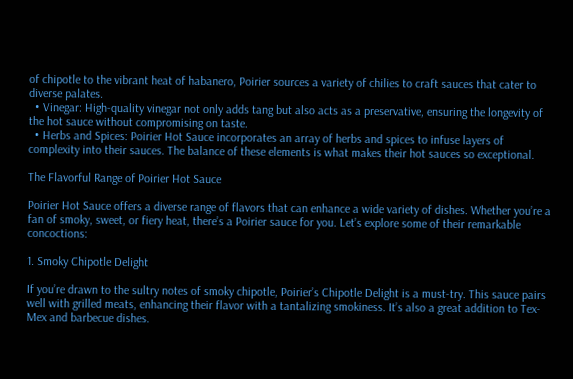of chipotle to the vibrant heat of habanero, Poirier sources a variety of chilies to craft sauces that cater to diverse palates.
  • Vinegar: High-quality vinegar not only adds tang but also acts as a preservative, ensuring the longevity of the hot sauce without compromising on taste.
  • Herbs and Spices: Poirier Hot Sauce incorporates an array of herbs and spices to infuse layers of complexity into their sauces. The balance of these elements is what makes their hot sauces so exceptional.

The Flavorful Range of Poirier Hot Sauce

Poirier Hot Sauce offers a diverse range of flavors that can enhance a wide variety of dishes. Whether you’re a fan of smoky, sweet, or fiery heat, there’s a Poirier sauce for you. Let’s explore some of their remarkable concoctions:

1. Smoky Chipotle Delight

If you’re drawn to the sultry notes of smoky chipotle, Poirier’s Chipotle Delight is a must-try. This sauce pairs well with grilled meats, enhancing their flavor with a tantalizing smokiness. It’s also a great addition to Tex-Mex and barbecue dishes.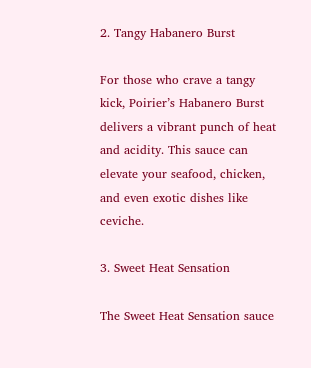2. Tangy Habanero Burst

For those who crave a tangy kick, Poirier’s Habanero Burst delivers a vibrant punch of heat and acidity. This sauce can elevate your seafood, chicken, and even exotic dishes like ceviche.

3. Sweet Heat Sensation

The Sweet Heat Sensation sauce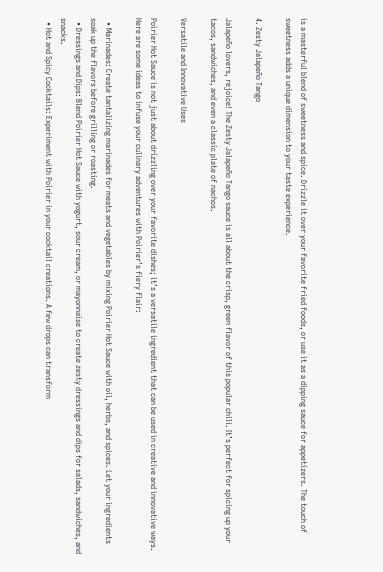is a masterful blend of sweetness and spice. Drizzle it over your favorite fried foods, or use it as a dipping sauce for appetizers. The touch of sweetness adds a unique dimension to your taste experience.

4. Zesty Jalapeño Tango

Jalapeño lovers, rejoice! The Zesty Jalapeño Tango sauce is all about the crisp, green flavor of this popular chili. It’s perfect for spicing up your tacos, sandwiches, and even a classic plate of nachos.

Versatile and Innovative Uses

Poirier Hot Sauce is not just about drizzling over your favorite dishes; it’s a versatile ingredient that can be used in creative and innovative ways. Here are some ideas to infuse your culinary adventures with Poirier’s fiery flair:

  • Marinades: Create tantalizing marinades for meats and vegetables by mixing Poirier Hot Sauce with oil, herbs, and spices. Let your ingredients soak up the flavors before grilling or roasting.
  • Dressings and Dips: Blend Poirier Hot Sauce with yogurt, sour cream, or mayonnaise to create zesty dressings and dips for salads, sandwiches, and snacks.
  • Hot and Spicy Cocktails: Experiment with Poirier in your cocktail creations. A few drops can transform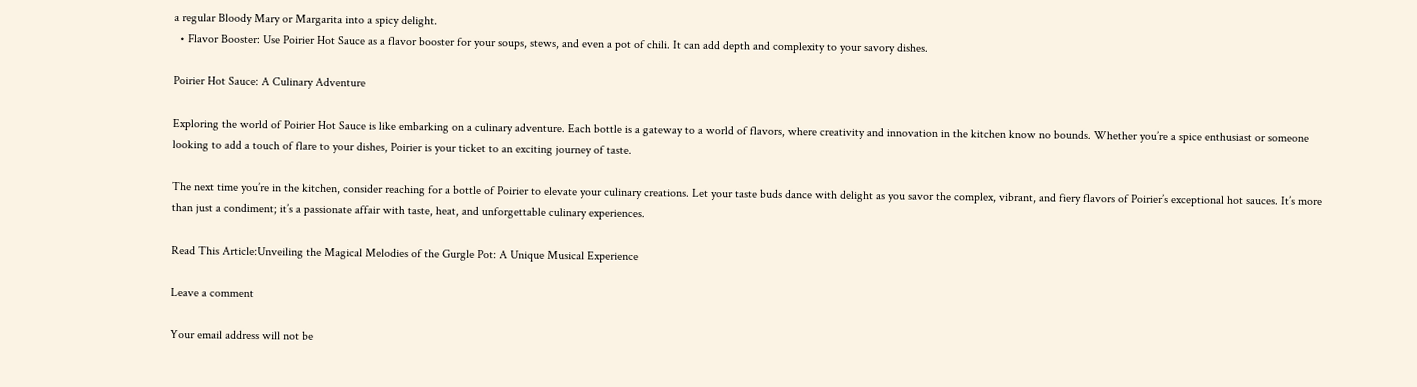a regular Bloody Mary or Margarita into a spicy delight.
  • Flavor Booster: Use Poirier Hot Sauce as a flavor booster for your soups, stews, and even a pot of chili. It can add depth and complexity to your savory dishes.

Poirier Hot Sauce: A Culinary Adventure

Exploring the world of Poirier Hot Sauce is like embarking on a culinary adventure. Each bottle is a gateway to a world of flavors, where creativity and innovation in the kitchen know no bounds. Whether you’re a spice enthusiast or someone looking to add a touch of flare to your dishes, Poirier is your ticket to an exciting journey of taste.

The next time you’re in the kitchen, consider reaching for a bottle of Poirier to elevate your culinary creations. Let your taste buds dance with delight as you savor the complex, vibrant, and fiery flavors of Poirier’s exceptional hot sauces. It’s more than just a condiment; it’s a passionate affair with taste, heat, and unforgettable culinary experiences.

Read This Article:Unveiling the Magical Melodies of the Gurgle Pot: A Unique Musical Experience

Leave a comment

Your email address will not be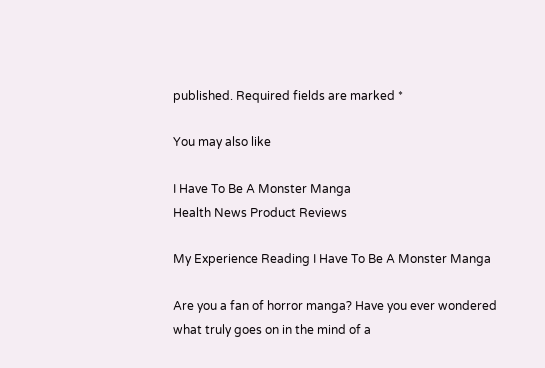published. Required fields are marked *

You may also like

I Have To Be A Monster Manga
Health News Product Reviews

My Experience Reading I Have To Be A Monster Manga

Are you a fan of horror manga? Have you ever wondered what truly goes on in the mind of a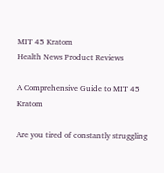MIT 45 Kratom
Health News Product Reviews

A Comprehensive Guide to MIT 45 Kratom

Are you tired of constantly struggling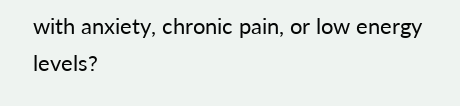with anxiety, chronic pain, or low energy levels?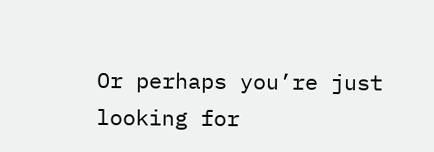Or perhaps you’re just looking for